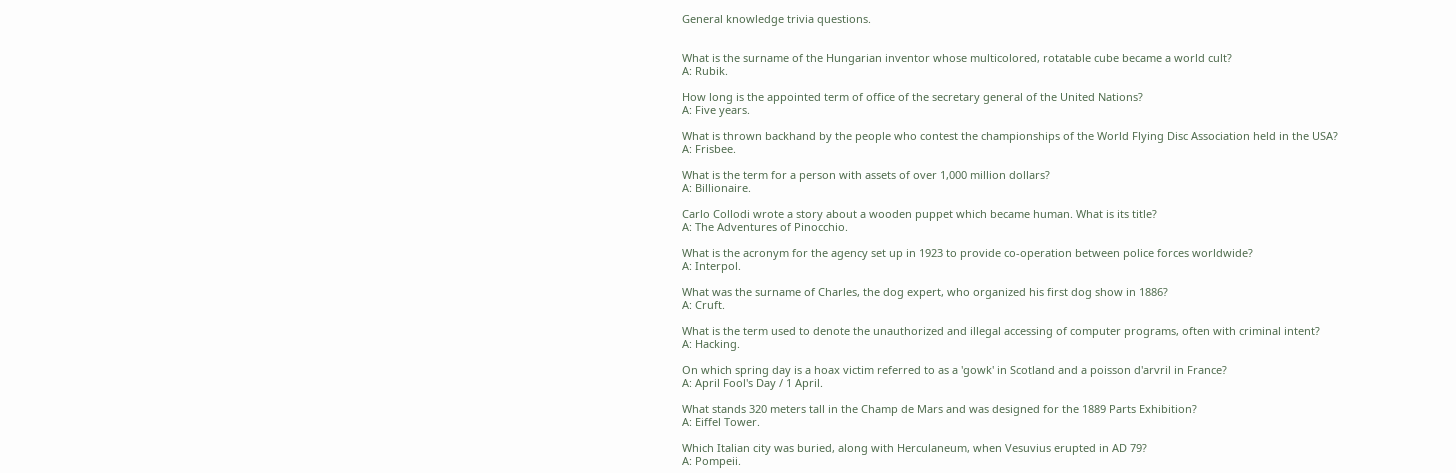General knowledge trivia questions.


What is the surname of the Hungarian inventor whose multicolored, rotatable cube became a world cult?
A: Rubik.

How long is the appointed term of office of the secretary general of the United Nations?
A: Five years.

What is thrown backhand by the people who contest the championships of the World Flying Disc Association held in the USA?
A: Frisbee.

What is the term for a person with assets of over 1,000 million dollars?
A: Billionaire.

Carlo Collodi wrote a story about a wooden puppet which became human. What is its title?
A: The Adventures of Pinocchio.

What is the acronym for the agency set up in 1923 to provide co-operation between police forces worldwide?
A: Interpol.

What was the surname of Charles, the dog expert, who organized his first dog show in 1886?
A: Cruft.

What is the term used to denote the unauthorized and illegal accessing of computer programs, often with criminal intent?
A: Hacking.

On which spring day is a hoax victim referred to as a 'gowk' in Scotland and a poisson d'arvril in France?
A: April Fool's Day / 1 April.

What stands 320 meters tall in the Champ de Mars and was designed for the 1889 Parts Exhibition?
A: Eiffel Tower.

Which Italian city was buried, along with Herculaneum, when Vesuvius erupted in AD 79?
A: Pompeii.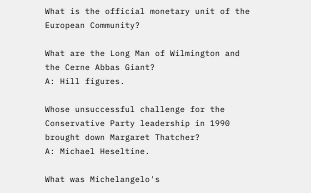What is the official monetary unit of the European Community?

What are the Long Man of Wilmington and the Cerne Abbas Giant?
A: Hill figures.

Whose unsuccessful challenge for the Conservative Party leadership in 1990 brought down Margaret Thatcher?
A: Michael Heseltine.

What was Michelangelo's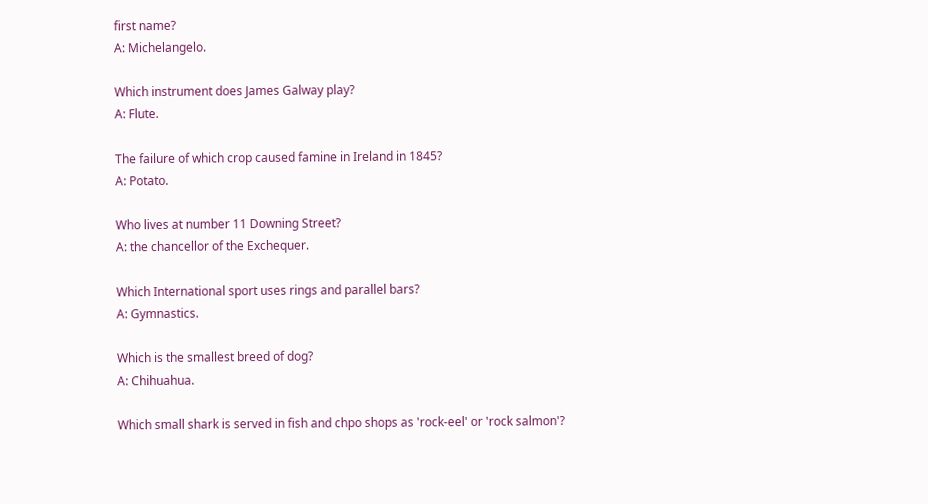first name?
A: Michelangelo.

Which instrument does James Galway play?
A: Flute.

The failure of which crop caused famine in Ireland in 1845?
A: Potato.

Who lives at number 11 Downing Street?
A: the chancellor of the Exchequer.

Which International sport uses rings and parallel bars?
A: Gymnastics.

Which is the smallest breed of dog?
A: Chihuahua.

Which small shark is served in fish and chpo shops as 'rock-eel' or 'rock salmon'?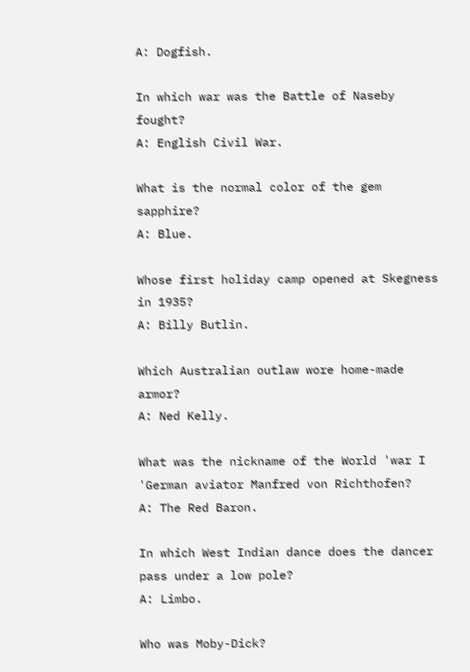A: Dogfish.

In which war was the Battle of Naseby fought?
A: English Civil War.

What is the normal color of the gem sapphire?
A: Blue.

Whose first holiday camp opened at Skegness in 1935?
A: Billy Butlin.

Which Australian outlaw wore home-made armor?
A: Ned Kelly.

What was the nickname of the World 'war I 'German aviator Manfred von Richthofen?
A: The Red Baron.

In which West Indian dance does the dancer pass under a low pole?
A: Limbo.

Who was Moby-Dick?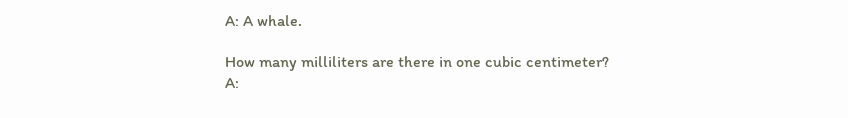A: A whale.

How many milliliters are there in one cubic centimeter?
A: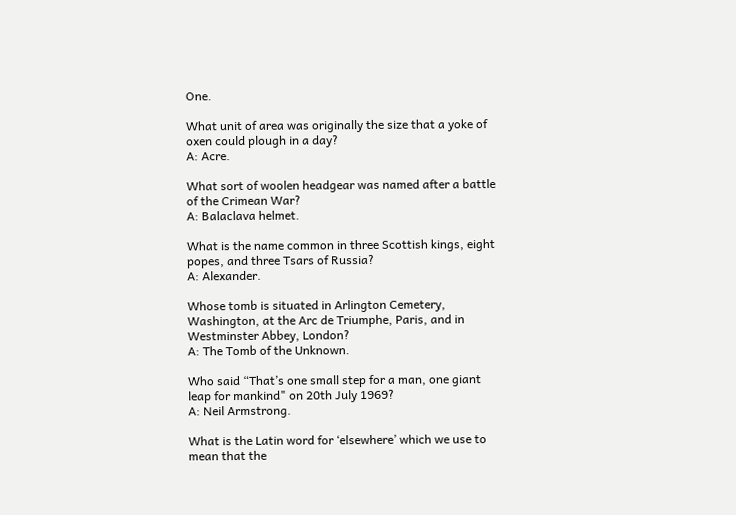One.

What unit of area was originally the size that a yoke of oxen could plough in a day?
A: Acre.

What sort of woolen headgear was named after a battle of the Crimean War?
A: Balaclava helmet.

What is the name common in three Scottish kings, eight popes, and three Tsars of Russia?
A: Alexander.

Whose tomb is situated in Arlington Cemetery, Washington, at the Arc de Triumphe, Paris, and in Westminster Abbey, London?
A: The Tomb of the Unknown.

Who said “That’s one small step for a man, one giant leap for mankind" on 20th July 1969?
A: Neil Armstrong.

What is the Latin word for ‘elsewhere’ which we use to mean that the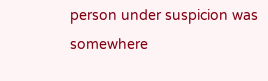person under suspicion was somewhere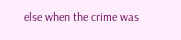else when the crime was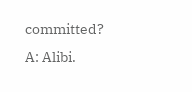committed?
A: Alibi.